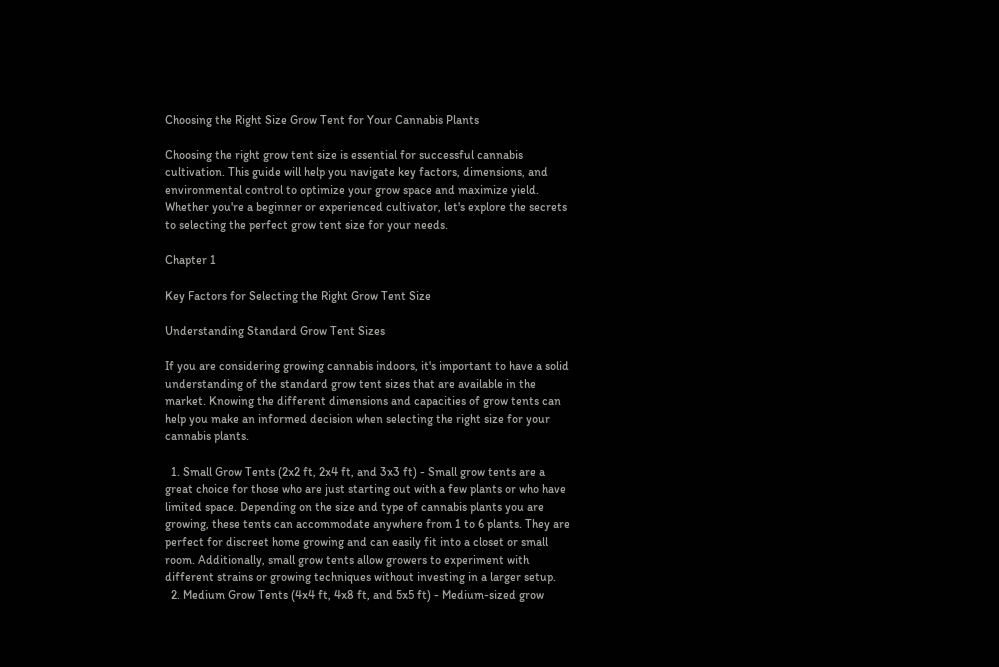Choosing the Right Size Grow Tent for Your Cannabis Plants

Choosing the right grow tent size is essential for successful cannabis cultivation. This guide will help you navigate key factors, dimensions, and environmental control to optimize your grow space and maximize yield. Whether you're a beginner or experienced cultivator, let's explore the secrets to selecting the perfect grow tent size for your needs.

Chapter 1

Key Factors for Selecting the Right Grow Tent Size

Understanding Standard Grow Tent Sizes

If you are considering growing cannabis indoors, it's important to have a solid understanding of the standard grow tent sizes that are available in the market. Knowing the different dimensions and capacities of grow tents can help you make an informed decision when selecting the right size for your cannabis plants.

  1. Small Grow Tents (2x2 ft, 2x4 ft, and 3x3 ft) - Small grow tents are a great choice for those who are just starting out with a few plants or who have limited space. Depending on the size and type of cannabis plants you are growing, these tents can accommodate anywhere from 1 to 6 plants. They are perfect for discreet home growing and can easily fit into a closet or small room. Additionally, small grow tents allow growers to experiment with different strains or growing techniques without investing in a larger setup.
  2. Medium Grow Tents (4x4 ft, 4x8 ft, and 5x5 ft) - Medium-sized grow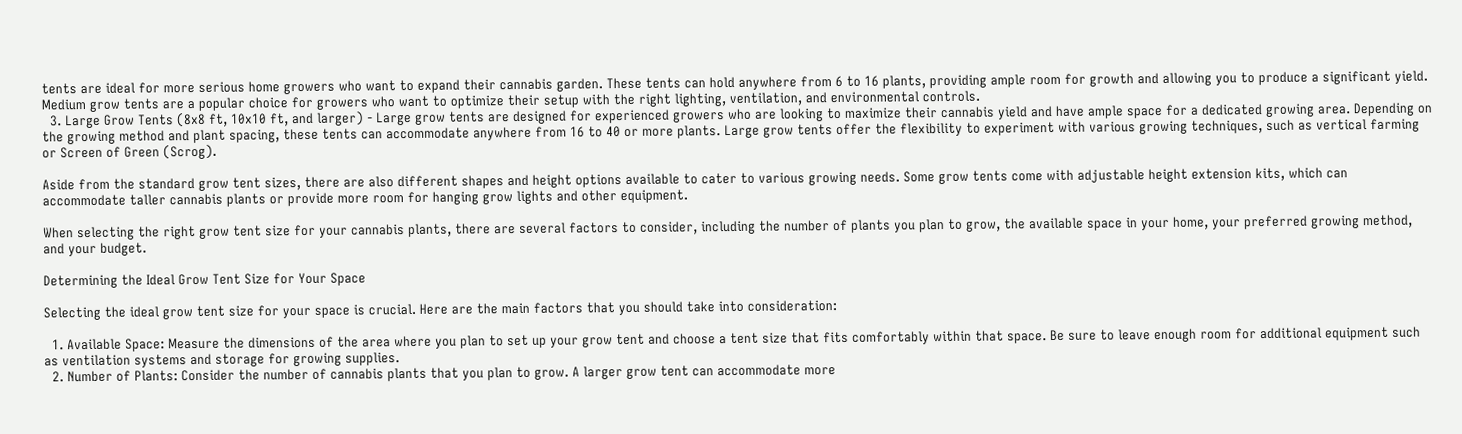tents are ideal for more serious home growers who want to expand their cannabis garden. These tents can hold anywhere from 6 to 16 plants, providing ample room for growth and allowing you to produce a significant yield. Medium grow tents are a popular choice for growers who want to optimize their setup with the right lighting, ventilation, and environmental controls.
  3. Large Grow Tents (8x8 ft, 10x10 ft, and larger) - Large grow tents are designed for experienced growers who are looking to maximize their cannabis yield and have ample space for a dedicated growing area. Depending on the growing method and plant spacing, these tents can accommodate anywhere from 16 to 40 or more plants. Large grow tents offer the flexibility to experiment with various growing techniques, such as vertical farming or Screen of Green (Scrog).

Aside from the standard grow tent sizes, there are also different shapes and height options available to cater to various growing needs. Some grow tents come with adjustable height extension kits, which can accommodate taller cannabis plants or provide more room for hanging grow lights and other equipment.

When selecting the right grow tent size for your cannabis plants, there are several factors to consider, including the number of plants you plan to grow, the available space in your home, your preferred growing method, and your budget.

Determining the Ideal Grow Tent Size for Your Space

Selecting the ideal grow tent size for your space is crucial. Here are the main factors that you should take into consideration:

  1. Available Space: Measure the dimensions of the area where you plan to set up your grow tent and choose a tent size that fits comfortably within that space. Be sure to leave enough room for additional equipment such as ventilation systems and storage for growing supplies.
  2. Number of Plants: Consider the number of cannabis plants that you plan to grow. A larger grow tent can accommodate more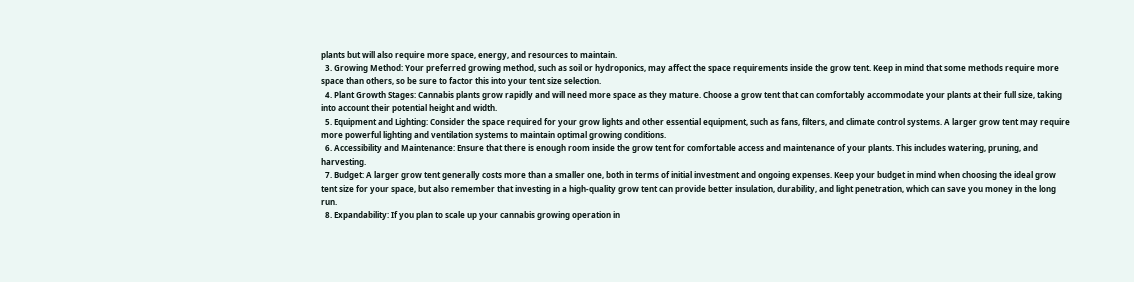plants but will also require more space, energy, and resources to maintain.
  3. Growing Method: Your preferred growing method, such as soil or hydroponics, may affect the space requirements inside the grow tent. Keep in mind that some methods require more space than others, so be sure to factor this into your tent size selection.
  4. Plant Growth Stages: Cannabis plants grow rapidly and will need more space as they mature. Choose a grow tent that can comfortably accommodate your plants at their full size, taking into account their potential height and width.
  5. Equipment and Lighting: Consider the space required for your grow lights and other essential equipment, such as fans, filters, and climate control systems. A larger grow tent may require more powerful lighting and ventilation systems to maintain optimal growing conditions.
  6. Accessibility and Maintenance: Ensure that there is enough room inside the grow tent for comfortable access and maintenance of your plants. This includes watering, pruning, and harvesting.
  7. Budget: A larger grow tent generally costs more than a smaller one, both in terms of initial investment and ongoing expenses. Keep your budget in mind when choosing the ideal grow tent size for your space, but also remember that investing in a high-quality grow tent can provide better insulation, durability, and light penetration, which can save you money in the long run.
  8. Expandability: If you plan to scale up your cannabis growing operation in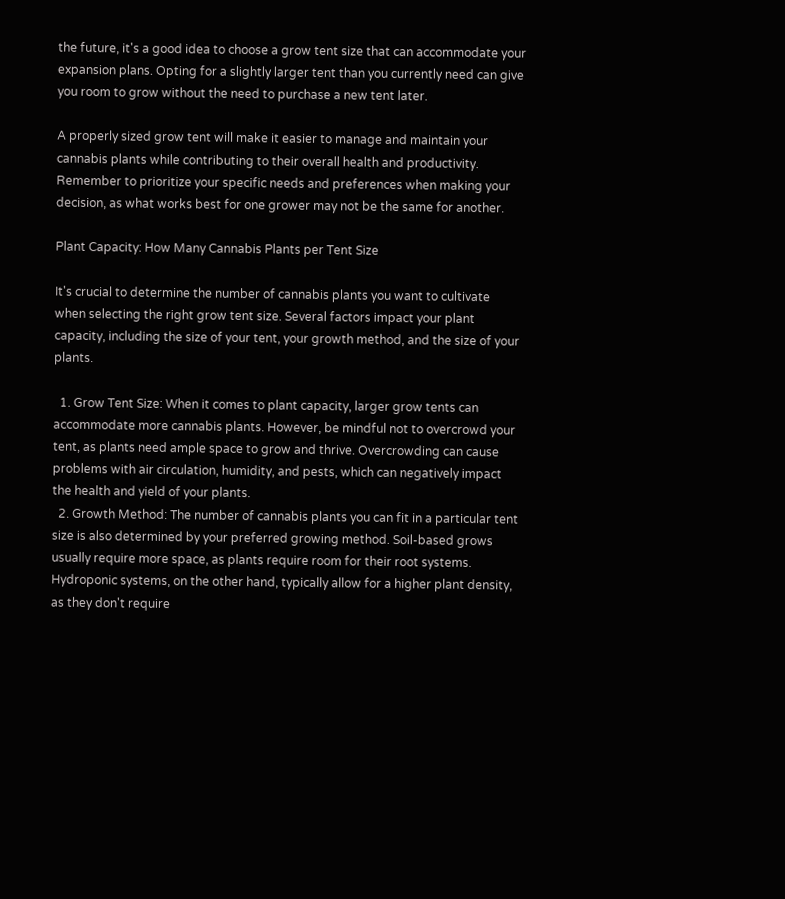the future, it's a good idea to choose a grow tent size that can accommodate your expansion plans. Opting for a slightly larger tent than you currently need can give you room to grow without the need to purchase a new tent later.

A properly sized grow tent will make it easier to manage and maintain your cannabis plants while contributing to their overall health and productivity. Remember to prioritize your specific needs and preferences when making your decision, as what works best for one grower may not be the same for another.

Plant Capacity: How Many Cannabis Plants per Tent Size

It's crucial to determine the number of cannabis plants you want to cultivate when selecting the right grow tent size. Several factors impact your plant capacity, including the size of your tent, your growth method, and the size of your plants.

  1. Grow Tent Size: When it comes to plant capacity, larger grow tents can accommodate more cannabis plants. However, be mindful not to overcrowd your tent, as plants need ample space to grow and thrive. Overcrowding can cause problems with air circulation, humidity, and pests, which can negatively impact the health and yield of your plants.
  2. Growth Method: The number of cannabis plants you can fit in a particular tent size is also determined by your preferred growing method. Soil-based grows usually require more space, as plants require room for their root systems. Hydroponic systems, on the other hand, typically allow for a higher plant density, as they don't require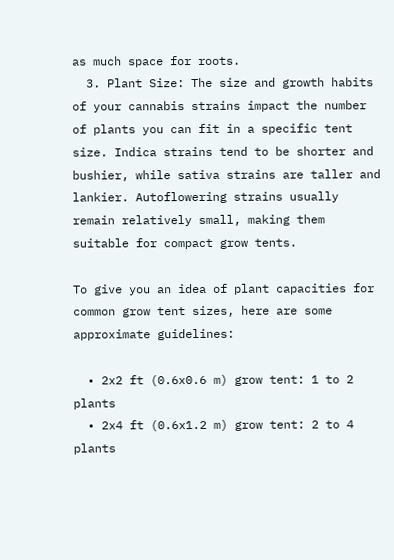as much space for roots.
  3. Plant Size: The size and growth habits of your cannabis strains impact the number of plants you can fit in a specific tent size. Indica strains tend to be shorter and bushier, while sativa strains are taller and lankier. Autoflowering strains usually remain relatively small, making them suitable for compact grow tents.

To give you an idea of plant capacities for common grow tent sizes, here are some approximate guidelines:

  • 2x2 ft (0.6x0.6 m) grow tent: 1 to 2 plants
  • 2x4 ft (0.6x1.2 m) grow tent: 2 to 4 plants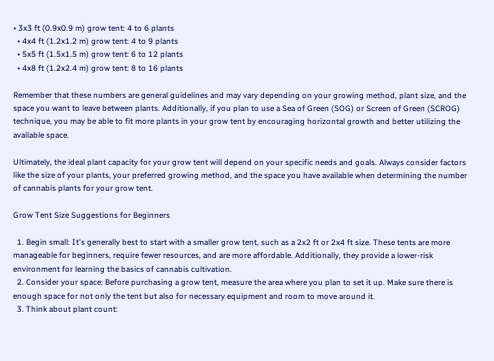• 3x3 ft (0.9x0.9 m) grow tent: 4 to 6 plants
  • 4x4 ft (1.2x1.2 m) grow tent: 4 to 9 plants
  • 5x5 ft (1.5x1.5 m) grow tent: 6 to 12 plants
  • 4x8 ft (1.2x2.4 m) grow tent: 8 to 16 plants

Remember that these numbers are general guidelines and may vary depending on your growing method, plant size, and the space you want to leave between plants. Additionally, if you plan to use a Sea of Green (SOG) or Screen of Green (SCROG) technique, you may be able to fit more plants in your grow tent by encouraging horizontal growth and better utilizing the available space.

Ultimately, the ideal plant capacity for your grow tent will depend on your specific needs and goals. Always consider factors like the size of your plants, your preferred growing method, and the space you have available when determining the number of cannabis plants for your grow tent.

Grow Tent Size Suggestions for Beginners

  1. Begin small: It's generally best to start with a smaller grow tent, such as a 2x2 ft or 2x4 ft size. These tents are more manageable for beginners, require fewer resources, and are more affordable. Additionally, they provide a lower-risk environment for learning the basics of cannabis cultivation.
  2. Consider your space: Before purchasing a grow tent, measure the area where you plan to set it up. Make sure there is enough space for not only the tent but also for necessary equipment and room to move around it.
  3. Think about plant count: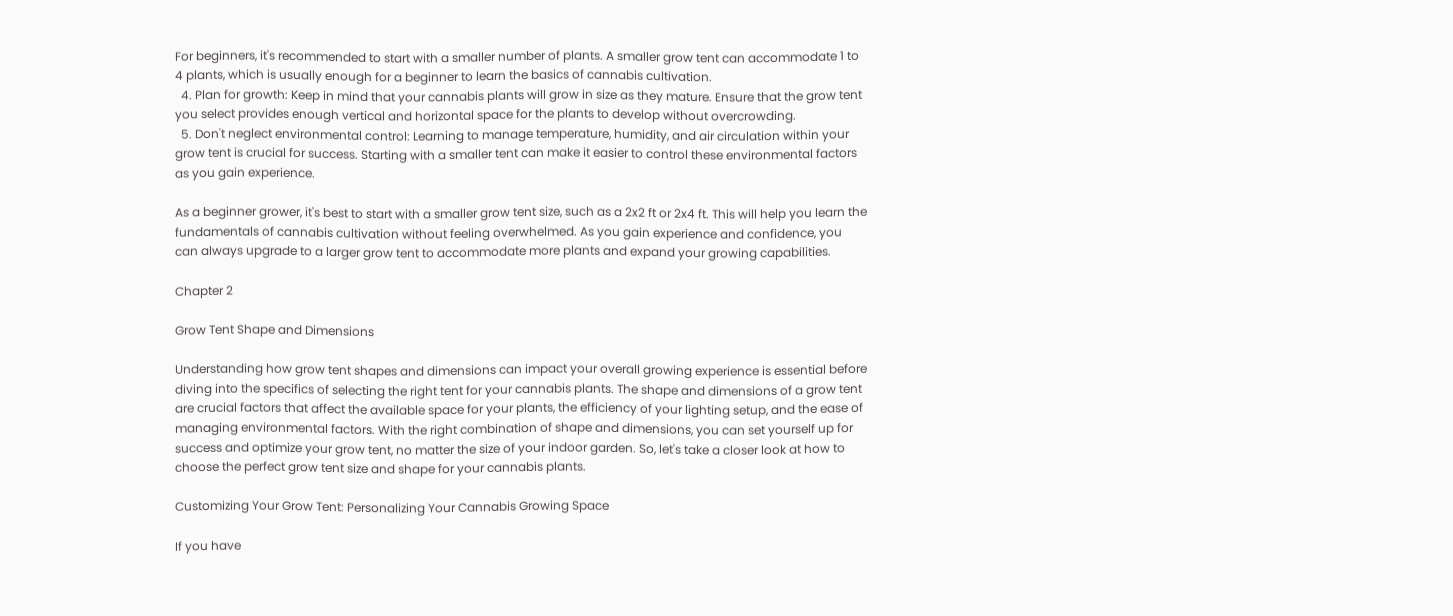For beginners, it's recommended to start with a smaller number of plants. A smaller grow tent can accommodate 1 to 4 plants, which is usually enough for a beginner to learn the basics of cannabis cultivation.
  4. Plan for growth: Keep in mind that your cannabis plants will grow in size as they mature. Ensure that the grow tent you select provides enough vertical and horizontal space for the plants to develop without overcrowding.
  5. Don't neglect environmental control: Learning to manage temperature, humidity, and air circulation within your grow tent is crucial for success. Starting with a smaller tent can make it easier to control these environmental factors as you gain experience.

As a beginner grower, it's best to start with a smaller grow tent size, such as a 2x2 ft or 2x4 ft. This will help you learn the fundamentals of cannabis cultivation without feeling overwhelmed. As you gain experience and confidence, you can always upgrade to a larger grow tent to accommodate more plants and expand your growing capabilities.

Chapter 2

Grow Tent Shape and Dimensions

Understanding how grow tent shapes and dimensions can impact your overall growing experience is essential before diving into the specifics of selecting the right tent for your cannabis plants. The shape and dimensions of a grow tent are crucial factors that affect the available space for your plants, the efficiency of your lighting setup, and the ease of managing environmental factors. With the right combination of shape and dimensions, you can set yourself up for success and optimize your grow tent, no matter the size of your indoor garden. So, let's take a closer look at how to choose the perfect grow tent size and shape for your cannabis plants.

Customizing Your Grow Tent: Personalizing Your Cannabis Growing Space

If you have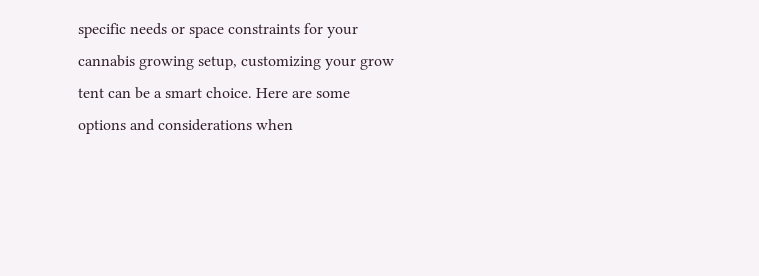specific needs or space constraints for your cannabis growing setup, customizing your grow tent can be a smart choice. Here are some options and considerations when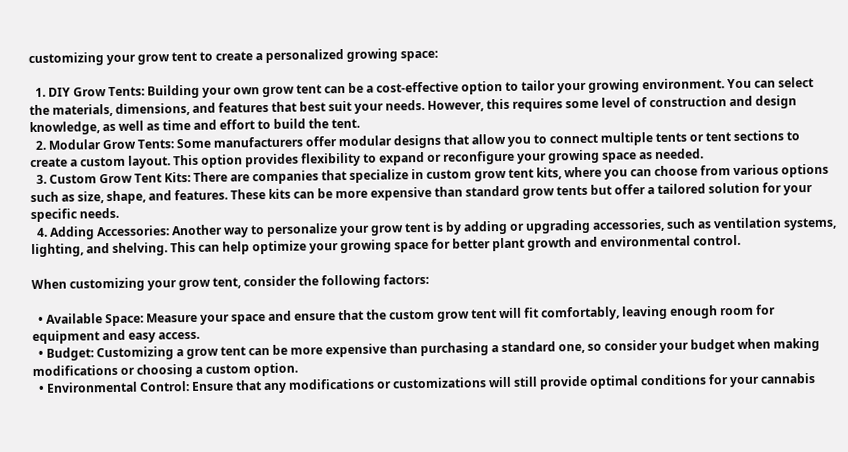customizing your grow tent to create a personalized growing space:

  1. DIY Grow Tents: Building your own grow tent can be a cost-effective option to tailor your growing environment. You can select the materials, dimensions, and features that best suit your needs. However, this requires some level of construction and design knowledge, as well as time and effort to build the tent.
  2. Modular Grow Tents: Some manufacturers offer modular designs that allow you to connect multiple tents or tent sections to create a custom layout. This option provides flexibility to expand or reconfigure your growing space as needed.
  3. Custom Grow Tent Kits: There are companies that specialize in custom grow tent kits, where you can choose from various options such as size, shape, and features. These kits can be more expensive than standard grow tents but offer a tailored solution for your specific needs.
  4. Adding Accessories: Another way to personalize your grow tent is by adding or upgrading accessories, such as ventilation systems, lighting, and shelving. This can help optimize your growing space for better plant growth and environmental control.

When customizing your grow tent, consider the following factors:

  • Available Space: Measure your space and ensure that the custom grow tent will fit comfortably, leaving enough room for equipment and easy access.
  • Budget: Customizing a grow tent can be more expensive than purchasing a standard one, so consider your budget when making modifications or choosing a custom option.
  • Environmental Control: Ensure that any modifications or customizations will still provide optimal conditions for your cannabis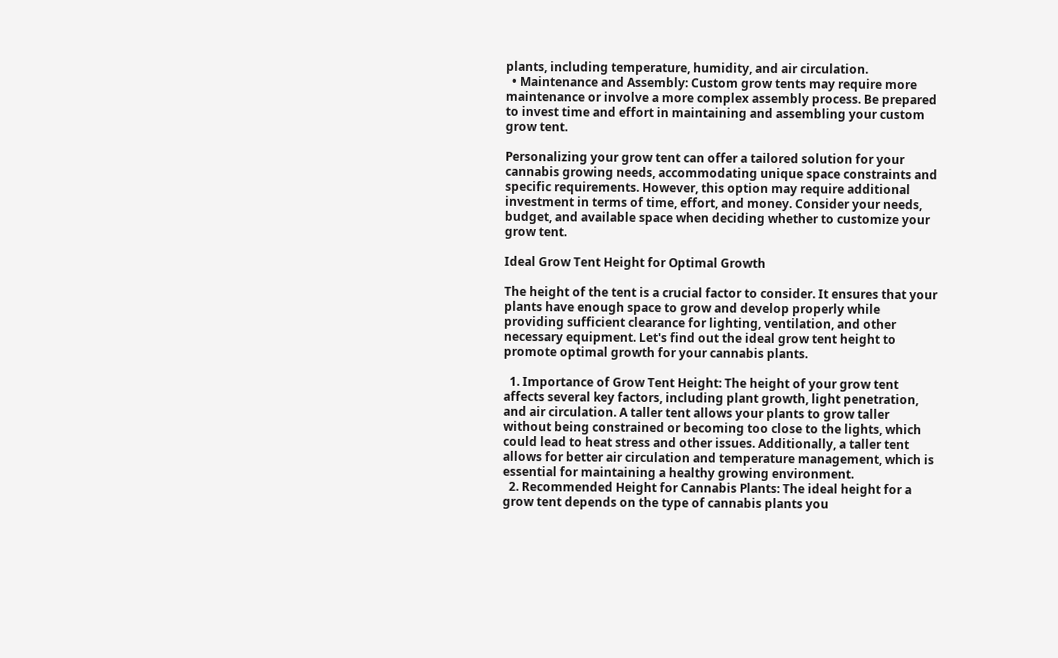plants, including temperature, humidity, and air circulation.
  • Maintenance and Assembly: Custom grow tents may require more maintenance or involve a more complex assembly process. Be prepared to invest time and effort in maintaining and assembling your custom grow tent.

Personalizing your grow tent can offer a tailored solution for your cannabis growing needs, accommodating unique space constraints and specific requirements. However, this option may require additional investment in terms of time, effort, and money. Consider your needs, budget, and available space when deciding whether to customize your grow tent.

Ideal Grow Tent Height for Optimal Growth

The height of the tent is a crucial factor to consider. It ensures that your plants have enough space to grow and develop properly while providing sufficient clearance for lighting, ventilation, and other necessary equipment. Let's find out the ideal grow tent height to promote optimal growth for your cannabis plants.

  1. Importance of Grow Tent Height: The height of your grow tent affects several key factors, including plant growth, light penetration, and air circulation. A taller tent allows your plants to grow taller without being constrained or becoming too close to the lights, which could lead to heat stress and other issues. Additionally, a taller tent allows for better air circulation and temperature management, which is essential for maintaining a healthy growing environment.
  2. Recommended Height for Cannabis Plants: The ideal height for a grow tent depends on the type of cannabis plants you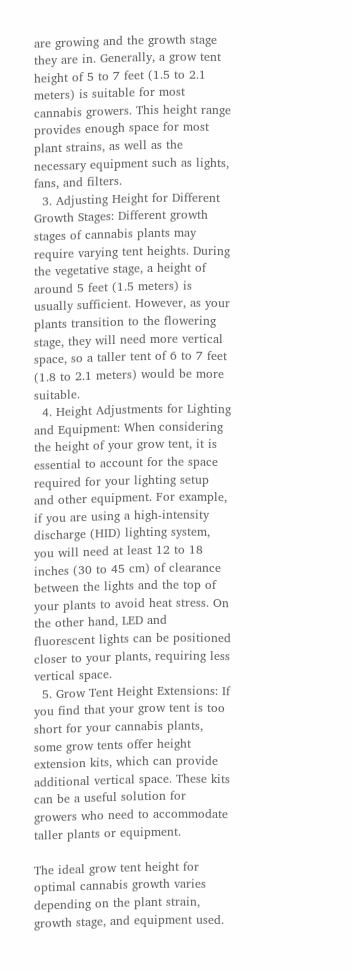are growing and the growth stage they are in. Generally, a grow tent height of 5 to 7 feet (1.5 to 2.1 meters) is suitable for most cannabis growers. This height range provides enough space for most plant strains, as well as the necessary equipment such as lights, fans, and filters.
  3. Adjusting Height for Different Growth Stages: Different growth stages of cannabis plants may require varying tent heights. During the vegetative stage, a height of around 5 feet (1.5 meters) is usually sufficient. However, as your plants transition to the flowering stage, they will need more vertical space, so a taller tent of 6 to 7 feet (1.8 to 2.1 meters) would be more suitable.
  4. Height Adjustments for Lighting and Equipment: When considering the height of your grow tent, it is essential to account for the space required for your lighting setup and other equipment. For example, if you are using a high-intensity discharge (HID) lighting system, you will need at least 12 to 18 inches (30 to 45 cm) of clearance between the lights and the top of your plants to avoid heat stress. On the other hand, LED and fluorescent lights can be positioned closer to your plants, requiring less vertical space.
  5. Grow Tent Height Extensions: If you find that your grow tent is too short for your cannabis plants, some grow tents offer height extension kits, which can provide additional vertical space. These kits can be a useful solution for growers who need to accommodate taller plants or equipment.

The ideal grow tent height for optimal cannabis growth varies depending on the plant strain, growth stage, and equipment used.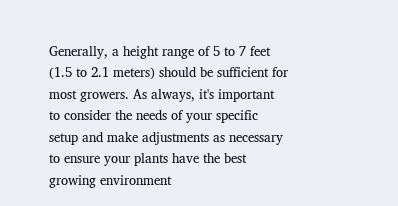Generally, a height range of 5 to 7 feet (1.5 to 2.1 meters) should be sufficient for most growers. As always, it's important to consider the needs of your specific setup and make adjustments as necessary to ensure your plants have the best growing environment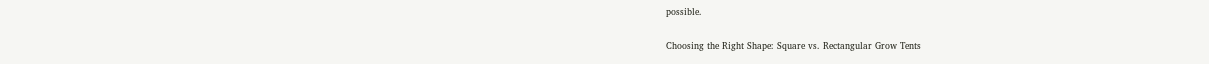possible.

Choosing the Right Shape: Square vs. Rectangular Grow Tents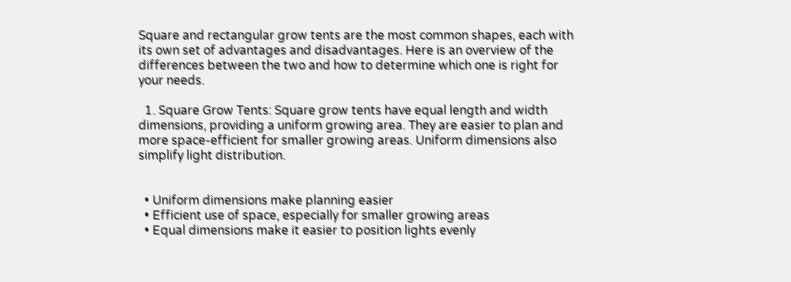Square and rectangular grow tents are the most common shapes, each with its own set of advantages and disadvantages. Here is an overview of the differences between the two and how to determine which one is right for your needs.

  1. Square Grow Tents: Square grow tents have equal length and width dimensions, providing a uniform growing area. They are easier to plan and more space-efficient for smaller growing areas. Uniform dimensions also simplify light distribution.


  • Uniform dimensions make planning easier
  • Efficient use of space, especially for smaller growing areas
  • Equal dimensions make it easier to position lights evenly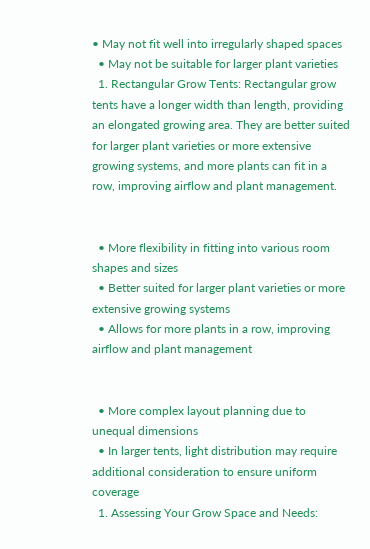• May not fit well into irregularly shaped spaces
  • May not be suitable for larger plant varieties
  1. Rectangular Grow Tents: Rectangular grow tents have a longer width than length, providing an elongated growing area. They are better suited for larger plant varieties or more extensive growing systems, and more plants can fit in a row, improving airflow and plant management.


  • More flexibility in fitting into various room shapes and sizes
  • Better suited for larger plant varieties or more extensive growing systems
  • Allows for more plants in a row, improving airflow and plant management


  • More complex layout planning due to unequal dimensions
  • In larger tents, light distribution may require additional consideration to ensure uniform coverage
  1. Assessing Your Grow Space and Needs: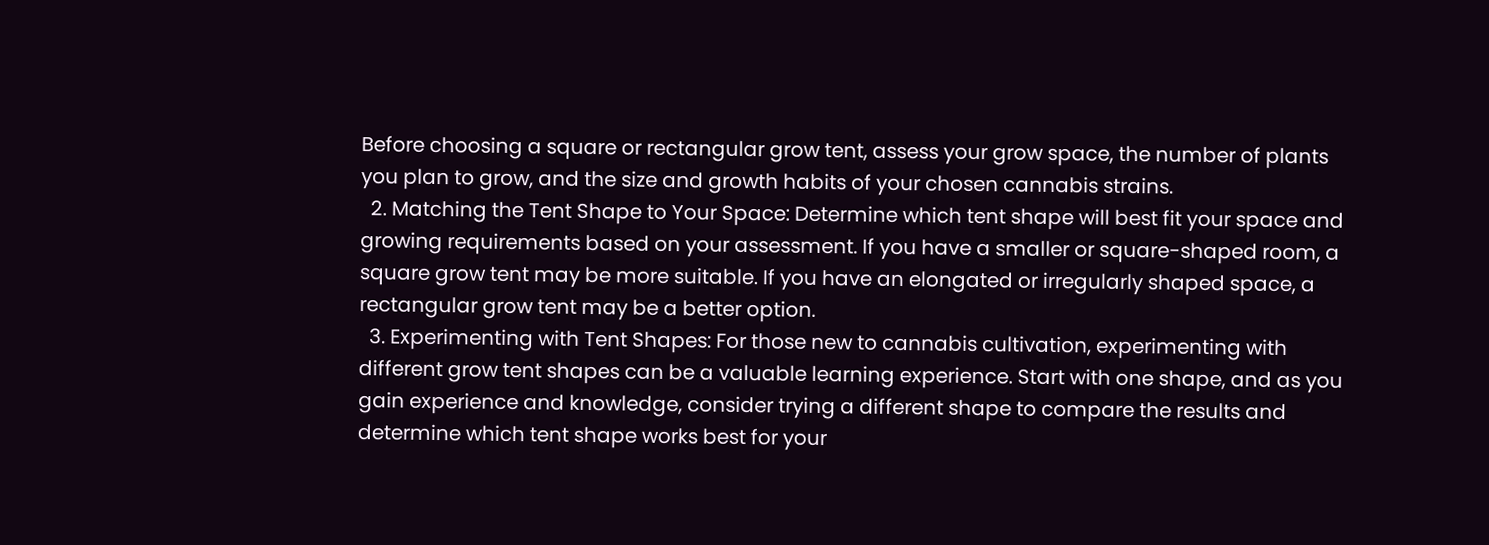Before choosing a square or rectangular grow tent, assess your grow space, the number of plants you plan to grow, and the size and growth habits of your chosen cannabis strains.
  2. Matching the Tent Shape to Your Space: Determine which tent shape will best fit your space and growing requirements based on your assessment. If you have a smaller or square-shaped room, a square grow tent may be more suitable. If you have an elongated or irregularly shaped space, a rectangular grow tent may be a better option.
  3. Experimenting with Tent Shapes: For those new to cannabis cultivation, experimenting with different grow tent shapes can be a valuable learning experience. Start with one shape, and as you gain experience and knowledge, consider trying a different shape to compare the results and determine which tent shape works best for your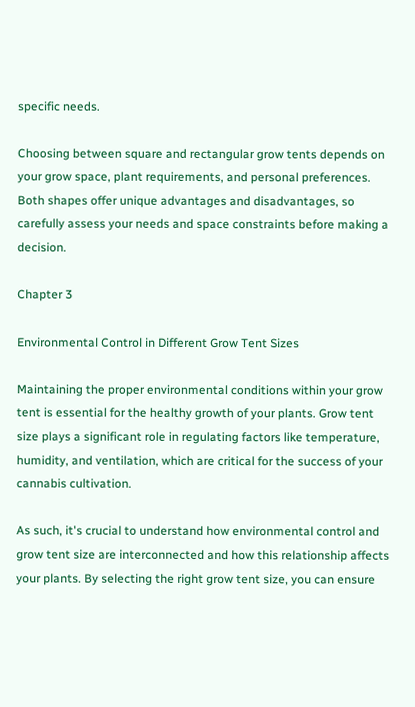specific needs.

Choosing between square and rectangular grow tents depends on your grow space, plant requirements, and personal preferences. Both shapes offer unique advantages and disadvantages, so carefully assess your needs and space constraints before making a decision.

Chapter 3

Environmental Control in Different Grow Tent Sizes

Maintaining the proper environmental conditions within your grow tent is essential for the healthy growth of your plants. Grow tent size plays a significant role in regulating factors like temperature, humidity, and ventilation, which are critical for the success of your cannabis cultivation.

As such, it's crucial to understand how environmental control and grow tent size are interconnected and how this relationship affects your plants. By selecting the right grow tent size, you can ensure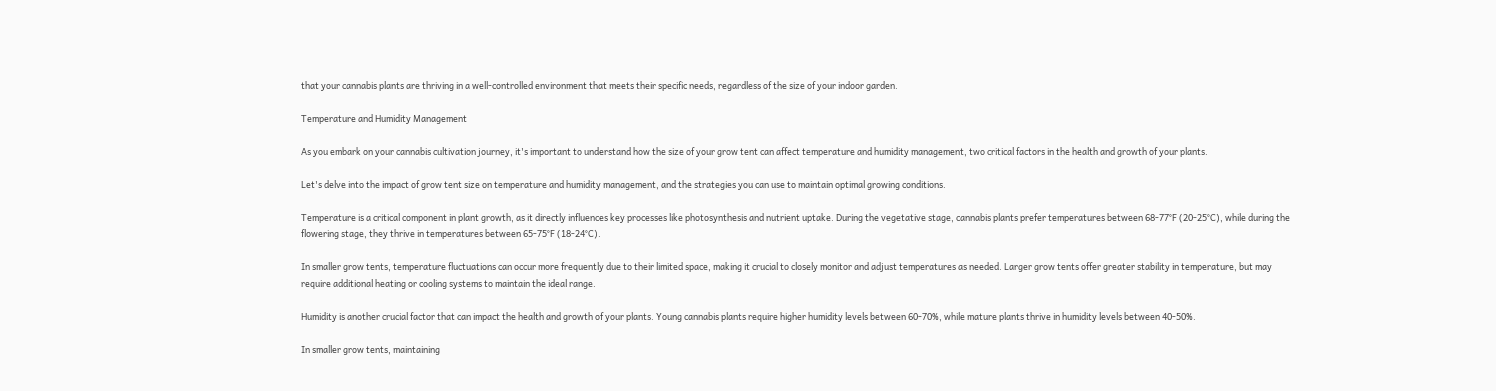that your cannabis plants are thriving in a well-controlled environment that meets their specific needs, regardless of the size of your indoor garden.

Temperature and Humidity Management

As you embark on your cannabis cultivation journey, it's important to understand how the size of your grow tent can affect temperature and humidity management, two critical factors in the health and growth of your plants.

Let's delve into the impact of grow tent size on temperature and humidity management, and the strategies you can use to maintain optimal growing conditions.

Temperature is a critical component in plant growth, as it directly influences key processes like photosynthesis and nutrient uptake. During the vegetative stage, cannabis plants prefer temperatures between 68-77°F (20-25°C), while during the flowering stage, they thrive in temperatures between 65-75°F (18-24°C).

In smaller grow tents, temperature fluctuations can occur more frequently due to their limited space, making it crucial to closely monitor and adjust temperatures as needed. Larger grow tents offer greater stability in temperature, but may require additional heating or cooling systems to maintain the ideal range.

Humidity is another crucial factor that can impact the health and growth of your plants. Young cannabis plants require higher humidity levels between 60-70%, while mature plants thrive in humidity levels between 40-50%.

In smaller grow tents, maintaining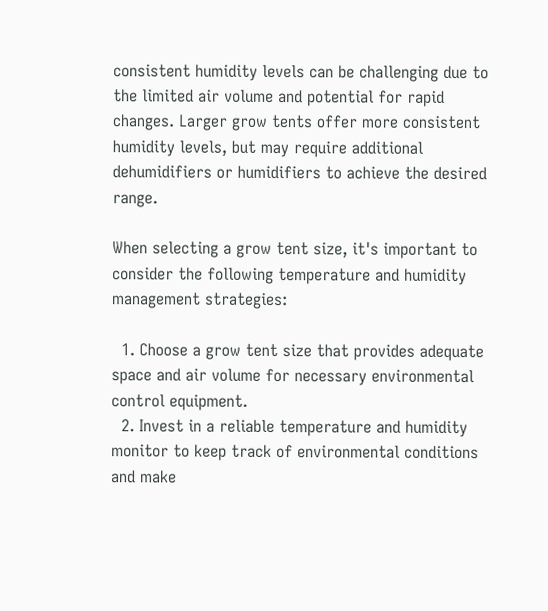consistent humidity levels can be challenging due to the limited air volume and potential for rapid changes. Larger grow tents offer more consistent humidity levels, but may require additional dehumidifiers or humidifiers to achieve the desired range.

When selecting a grow tent size, it's important to consider the following temperature and humidity management strategies:

  1. Choose a grow tent size that provides adequate space and air volume for necessary environmental control equipment.
  2. Invest in a reliable temperature and humidity monitor to keep track of environmental conditions and make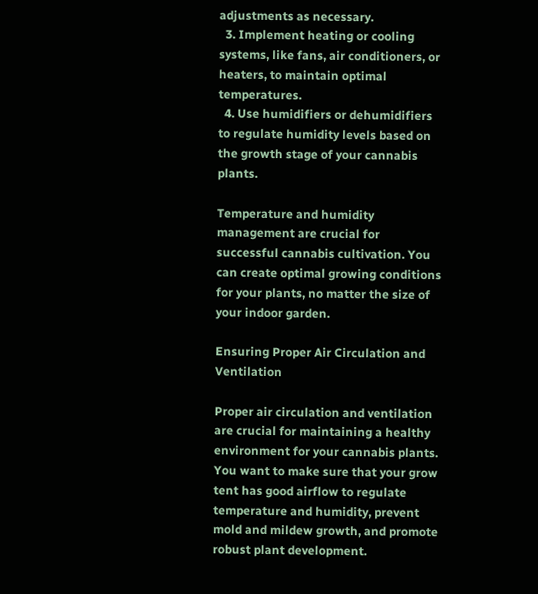adjustments as necessary.
  3. Implement heating or cooling systems, like fans, air conditioners, or heaters, to maintain optimal temperatures.
  4. Use humidifiers or dehumidifiers to regulate humidity levels based on the growth stage of your cannabis plants.

Temperature and humidity management are crucial for successful cannabis cultivation. You can create optimal growing conditions for your plants, no matter the size of your indoor garden.

Ensuring Proper Air Circulation and Ventilation

Proper air circulation and ventilation are crucial for maintaining a healthy environment for your cannabis plants. You want to make sure that your grow tent has good airflow to regulate temperature and humidity, prevent mold and mildew growth, and promote robust plant development.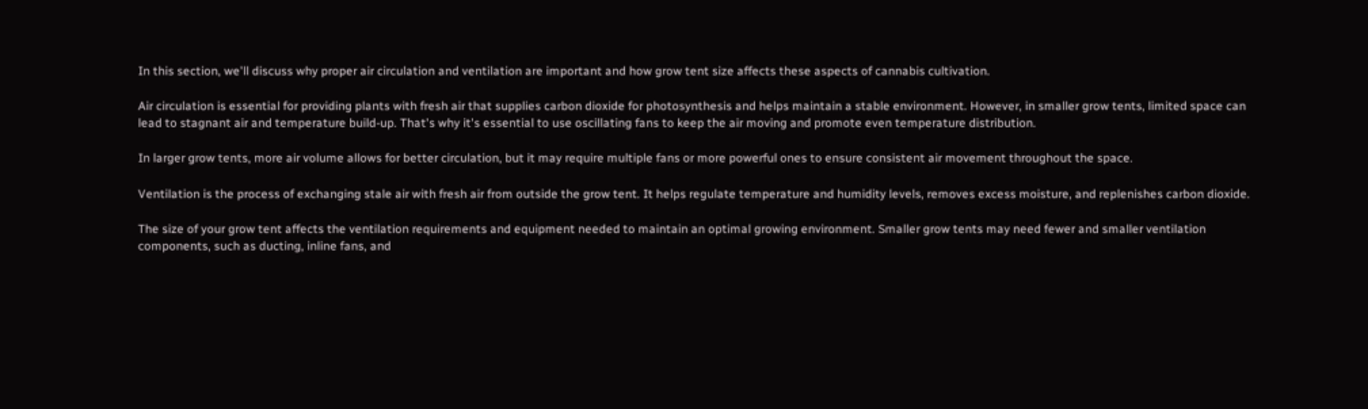In this section, we'll discuss why proper air circulation and ventilation are important and how grow tent size affects these aspects of cannabis cultivation.

Air circulation is essential for providing plants with fresh air that supplies carbon dioxide for photosynthesis and helps maintain a stable environment. However, in smaller grow tents, limited space can lead to stagnant air and temperature build-up. That's why it's essential to use oscillating fans to keep the air moving and promote even temperature distribution.

In larger grow tents, more air volume allows for better circulation, but it may require multiple fans or more powerful ones to ensure consistent air movement throughout the space.

Ventilation is the process of exchanging stale air with fresh air from outside the grow tent. It helps regulate temperature and humidity levels, removes excess moisture, and replenishes carbon dioxide.

The size of your grow tent affects the ventilation requirements and equipment needed to maintain an optimal growing environment. Smaller grow tents may need fewer and smaller ventilation components, such as ducting, inline fans, and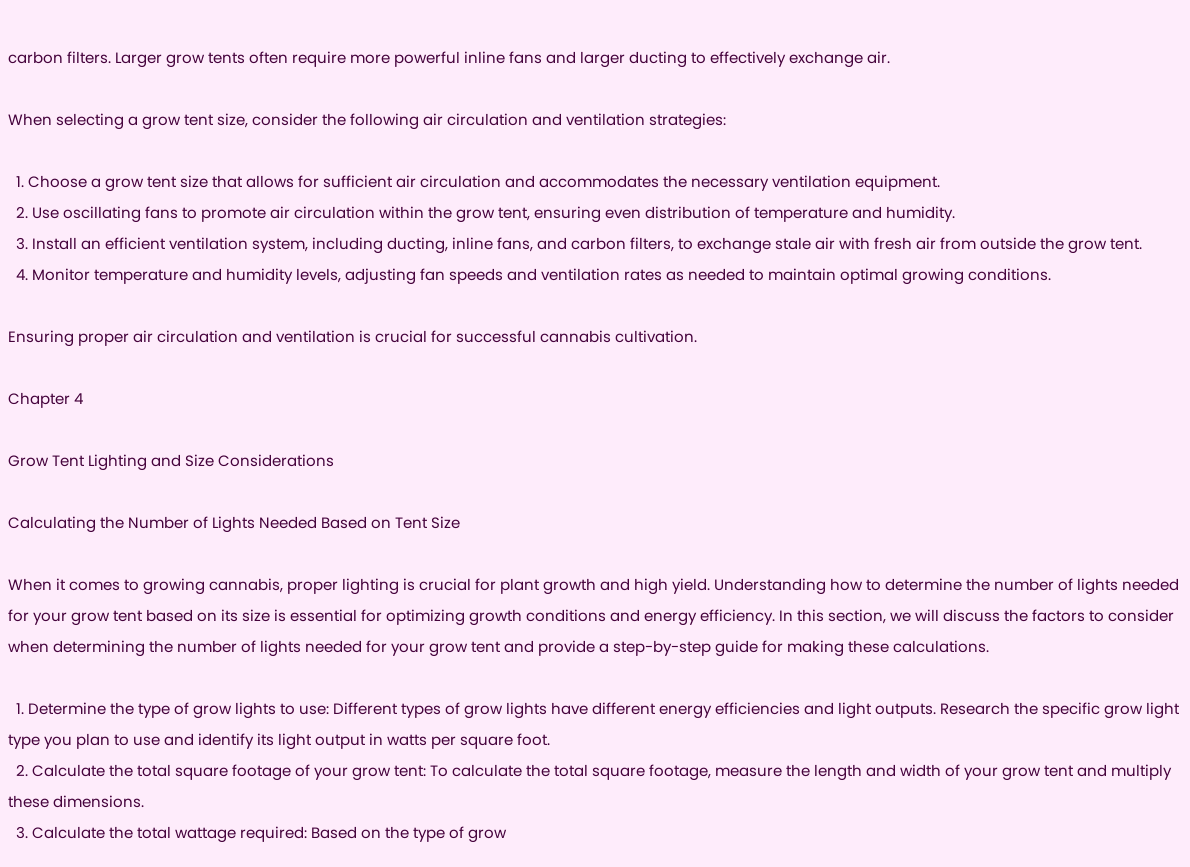carbon filters. Larger grow tents often require more powerful inline fans and larger ducting to effectively exchange air.

When selecting a grow tent size, consider the following air circulation and ventilation strategies:

  1. Choose a grow tent size that allows for sufficient air circulation and accommodates the necessary ventilation equipment.
  2. Use oscillating fans to promote air circulation within the grow tent, ensuring even distribution of temperature and humidity.
  3. Install an efficient ventilation system, including ducting, inline fans, and carbon filters, to exchange stale air with fresh air from outside the grow tent.
  4. Monitor temperature and humidity levels, adjusting fan speeds and ventilation rates as needed to maintain optimal growing conditions.

Ensuring proper air circulation and ventilation is crucial for successful cannabis cultivation.

Chapter 4

Grow Tent Lighting and Size Considerations

Calculating the Number of Lights Needed Based on Tent Size

When it comes to growing cannabis, proper lighting is crucial for plant growth and high yield. Understanding how to determine the number of lights needed for your grow tent based on its size is essential for optimizing growth conditions and energy efficiency. In this section, we will discuss the factors to consider when determining the number of lights needed for your grow tent and provide a step-by-step guide for making these calculations.

  1. Determine the type of grow lights to use: Different types of grow lights have different energy efficiencies and light outputs. Research the specific grow light type you plan to use and identify its light output in watts per square foot.
  2. Calculate the total square footage of your grow tent: To calculate the total square footage, measure the length and width of your grow tent and multiply these dimensions.
  3. Calculate the total wattage required: Based on the type of grow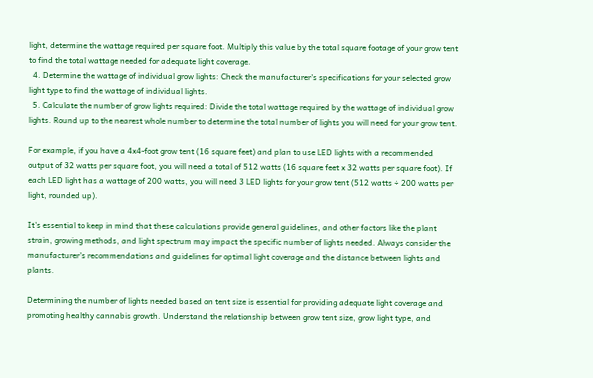light, determine the wattage required per square foot. Multiply this value by the total square footage of your grow tent to find the total wattage needed for adequate light coverage.
  4. Determine the wattage of individual grow lights: Check the manufacturer's specifications for your selected grow light type to find the wattage of individual lights.
  5. Calculate the number of grow lights required: Divide the total wattage required by the wattage of individual grow lights. Round up to the nearest whole number to determine the total number of lights you will need for your grow tent.

For example, if you have a 4x4-foot grow tent (16 square feet) and plan to use LED lights with a recommended output of 32 watts per square foot, you will need a total of 512 watts (16 square feet x 32 watts per square foot). If each LED light has a wattage of 200 watts, you will need 3 LED lights for your grow tent (512 watts ÷ 200 watts per light, rounded up).

It's essential to keep in mind that these calculations provide general guidelines, and other factors like the plant strain, growing methods, and light spectrum may impact the specific number of lights needed. Always consider the manufacturer's recommendations and guidelines for optimal light coverage and the distance between lights and plants.

Determining the number of lights needed based on tent size is essential for providing adequate light coverage and promoting healthy cannabis growth. Understand the relationship between grow tent size, grow light type, and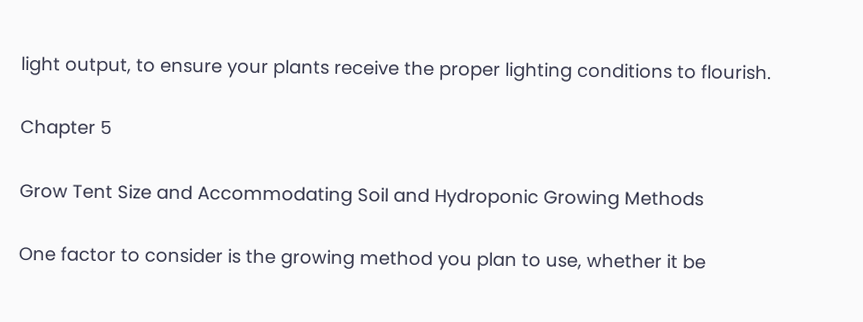light output, to ensure your plants receive the proper lighting conditions to flourish.

Chapter 5

Grow Tent Size and Accommodating Soil and Hydroponic Growing Methods

One factor to consider is the growing method you plan to use, whether it be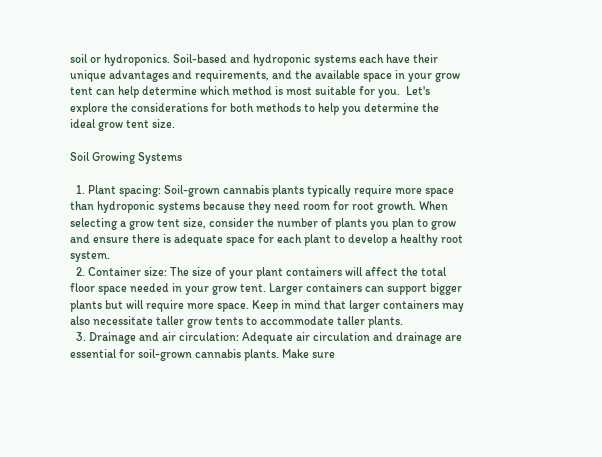soil or hydroponics. Soil-based and hydroponic systems each have their unique advantages and requirements, and the available space in your grow tent can help determine which method is most suitable for you.  Let's explore the considerations for both methods to help you determine the ideal grow tent size.

Soil Growing Systems

  1. Plant spacing: Soil-grown cannabis plants typically require more space than hydroponic systems because they need room for root growth. When selecting a grow tent size, consider the number of plants you plan to grow and ensure there is adequate space for each plant to develop a healthy root system.
  2. Container size: The size of your plant containers will affect the total floor space needed in your grow tent. Larger containers can support bigger plants but will require more space. Keep in mind that larger containers may also necessitate taller grow tents to accommodate taller plants.
  3. Drainage and air circulation: Adequate air circulation and drainage are essential for soil-grown cannabis plants. Make sure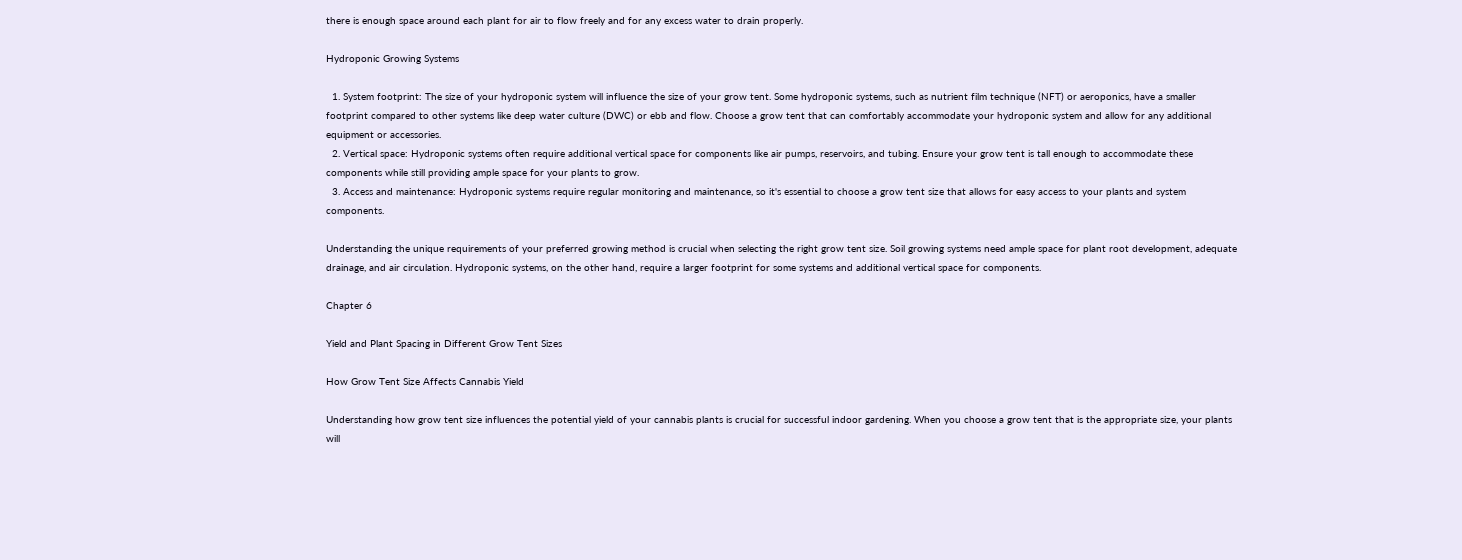there is enough space around each plant for air to flow freely and for any excess water to drain properly.

Hydroponic Growing Systems

  1. System footprint: The size of your hydroponic system will influence the size of your grow tent. Some hydroponic systems, such as nutrient film technique (NFT) or aeroponics, have a smaller footprint compared to other systems like deep water culture (DWC) or ebb and flow. Choose a grow tent that can comfortably accommodate your hydroponic system and allow for any additional equipment or accessories.
  2. Vertical space: Hydroponic systems often require additional vertical space for components like air pumps, reservoirs, and tubing. Ensure your grow tent is tall enough to accommodate these components while still providing ample space for your plants to grow.
  3. Access and maintenance: Hydroponic systems require regular monitoring and maintenance, so it's essential to choose a grow tent size that allows for easy access to your plants and system components.

Understanding the unique requirements of your preferred growing method is crucial when selecting the right grow tent size. Soil growing systems need ample space for plant root development, adequate drainage, and air circulation. Hydroponic systems, on the other hand, require a larger footprint for some systems and additional vertical space for components.

Chapter 6

Yield and Plant Spacing in Different Grow Tent Sizes

How Grow Tent Size Affects Cannabis Yield

Understanding how grow tent size influences the potential yield of your cannabis plants is crucial for successful indoor gardening. When you choose a grow tent that is the appropriate size, your plants will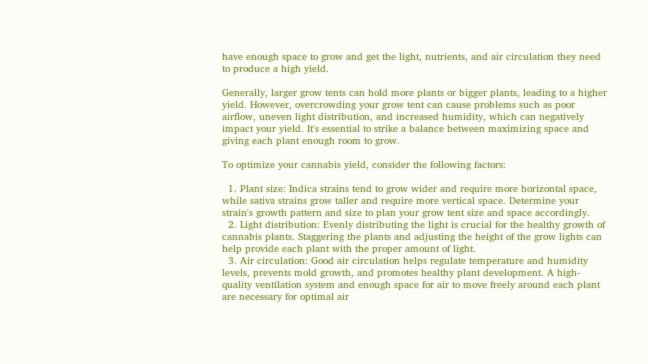have enough space to grow and get the light, nutrients, and air circulation they need to produce a high yield.

Generally, larger grow tents can hold more plants or bigger plants, leading to a higher yield. However, overcrowding your grow tent can cause problems such as poor airflow, uneven light distribution, and increased humidity, which can negatively impact your yield. It's essential to strike a balance between maximizing space and giving each plant enough room to grow.

To optimize your cannabis yield, consider the following factors:

  1. Plant size: Indica strains tend to grow wider and require more horizontal space, while sativa strains grow taller and require more vertical space. Determine your strain's growth pattern and size to plan your grow tent size and space accordingly.
  2. Light distribution: Evenly distributing the light is crucial for the healthy growth of cannabis plants. Staggering the plants and adjusting the height of the grow lights can help provide each plant with the proper amount of light.
  3. Air circulation: Good air circulation helps regulate temperature and humidity levels, prevents mold growth, and promotes healthy plant development. A high-quality ventilation system and enough space for air to move freely around each plant are necessary for optimal air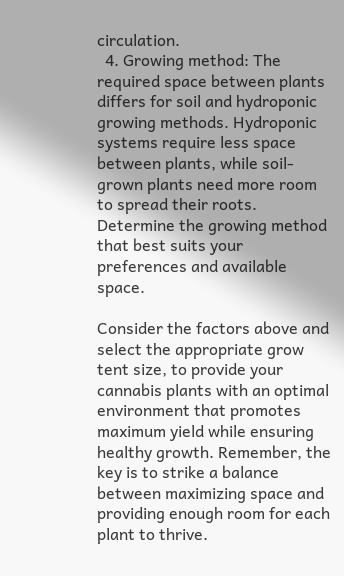circulation.
  4. Growing method: The required space between plants differs for soil and hydroponic growing methods. Hydroponic systems require less space between plants, while soil-grown plants need more room to spread their roots. Determine the growing method that best suits your preferences and available space.

Consider the factors above and select the appropriate grow tent size, to provide your cannabis plants with an optimal environment that promotes maximum yield while ensuring healthy growth. Remember, the key is to strike a balance between maximizing space and providing enough room for each plant to thrive.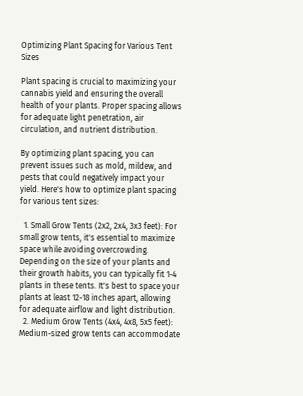Optimizing Plant Spacing for Various Tent Sizes

Plant spacing is crucial to maximizing your cannabis yield and ensuring the overall health of your plants. Proper spacing allows for adequate light penetration, air circulation, and nutrient distribution.

By optimizing plant spacing, you can prevent issues such as mold, mildew, and pests that could negatively impact your yield. Here's how to optimize plant spacing for various tent sizes:

  1. Small Grow Tents (2x2, 2x4, 3x3 feet): For small grow tents, it's essential to maximize space while avoiding overcrowding. Depending on the size of your plants and their growth habits, you can typically fit 1-4 plants in these tents. It's best to space your plants at least 12-18 inches apart, allowing for adequate airflow and light distribution.
  2. Medium Grow Tents (4x4, 4x8, 5x5 feet): Medium-sized grow tents can accommodate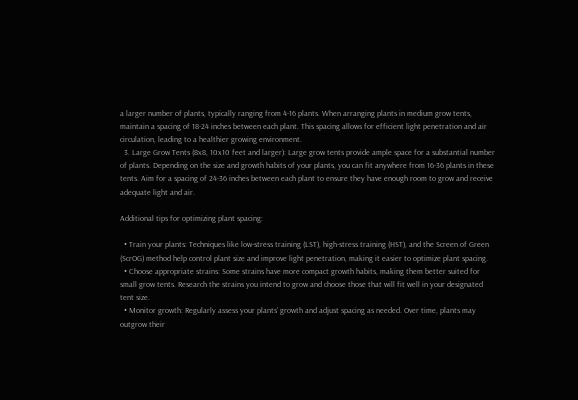a larger number of plants, typically ranging from 4-16 plants. When arranging plants in medium grow tents, maintain a spacing of 18-24 inches between each plant. This spacing allows for efficient light penetration and air circulation, leading to a healthier growing environment.
  3. Large Grow Tents (8x8, 10x10 feet and larger): Large grow tents provide ample space for a substantial number of plants. Depending on the size and growth habits of your plants, you can fit anywhere from 16-36 plants in these tents. Aim for a spacing of 24-36 inches between each plant to ensure they have enough room to grow and receive adequate light and air.

Additional tips for optimizing plant spacing:

  • Train your plants: Techniques like low-stress training (LST), high-stress training (HST), and the Screen of Green (ScrOG) method help control plant size and improve light penetration, making it easier to optimize plant spacing.
  • Choose appropriate strains: Some strains have more compact growth habits, making them better suited for small grow tents. Research the strains you intend to grow and choose those that will fit well in your designated tent size.
  • Monitor growth: Regularly assess your plants' growth and adjust spacing as needed. Over time, plants may outgrow their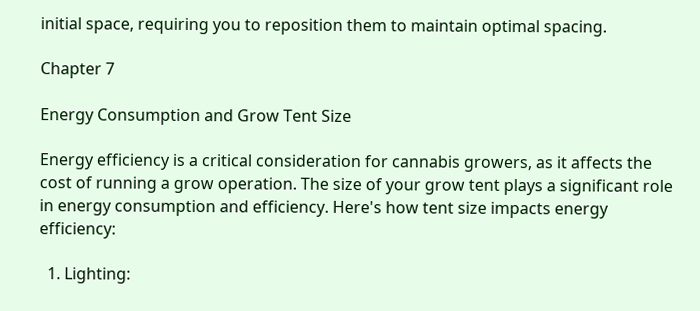initial space, requiring you to reposition them to maintain optimal spacing.

Chapter 7

Energy Consumption and Grow Tent Size

Energy efficiency is a critical consideration for cannabis growers, as it affects the cost of running a grow operation. The size of your grow tent plays a significant role in energy consumption and efficiency. Here's how tent size impacts energy efficiency:

  1. Lighting: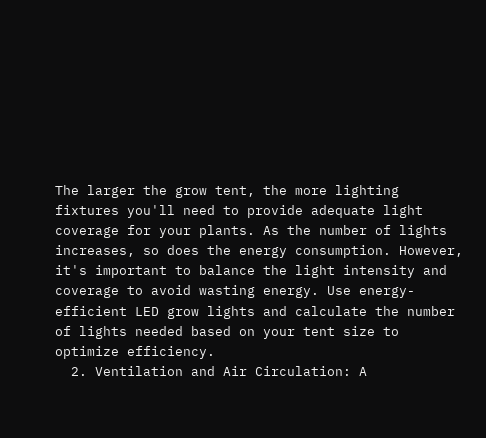The larger the grow tent, the more lighting fixtures you'll need to provide adequate light coverage for your plants. As the number of lights increases, so does the energy consumption. However, it's important to balance the light intensity and coverage to avoid wasting energy. Use energy-efficient LED grow lights and calculate the number of lights needed based on your tent size to optimize efficiency.
  2. Ventilation and Air Circulation: A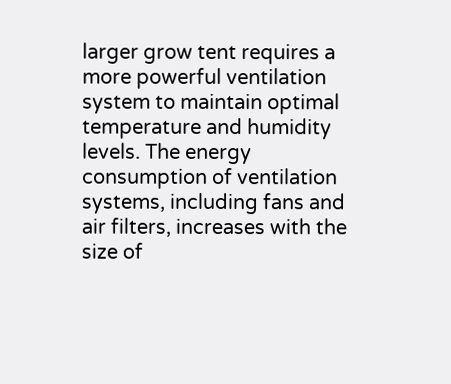larger grow tent requires a more powerful ventilation system to maintain optimal temperature and humidity levels. The energy consumption of ventilation systems, including fans and air filters, increases with the size of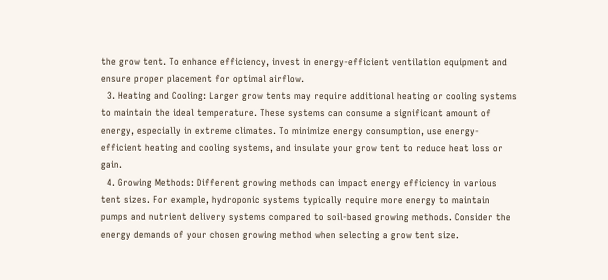the grow tent. To enhance efficiency, invest in energy-efficient ventilation equipment and ensure proper placement for optimal airflow.
  3. Heating and Cooling: Larger grow tents may require additional heating or cooling systems to maintain the ideal temperature. These systems can consume a significant amount of energy, especially in extreme climates. To minimize energy consumption, use energy-efficient heating and cooling systems, and insulate your grow tent to reduce heat loss or gain.
  4. Growing Methods: Different growing methods can impact energy efficiency in various tent sizes. For example, hydroponic systems typically require more energy to maintain pumps and nutrient delivery systems compared to soil-based growing methods. Consider the energy demands of your chosen growing method when selecting a grow tent size.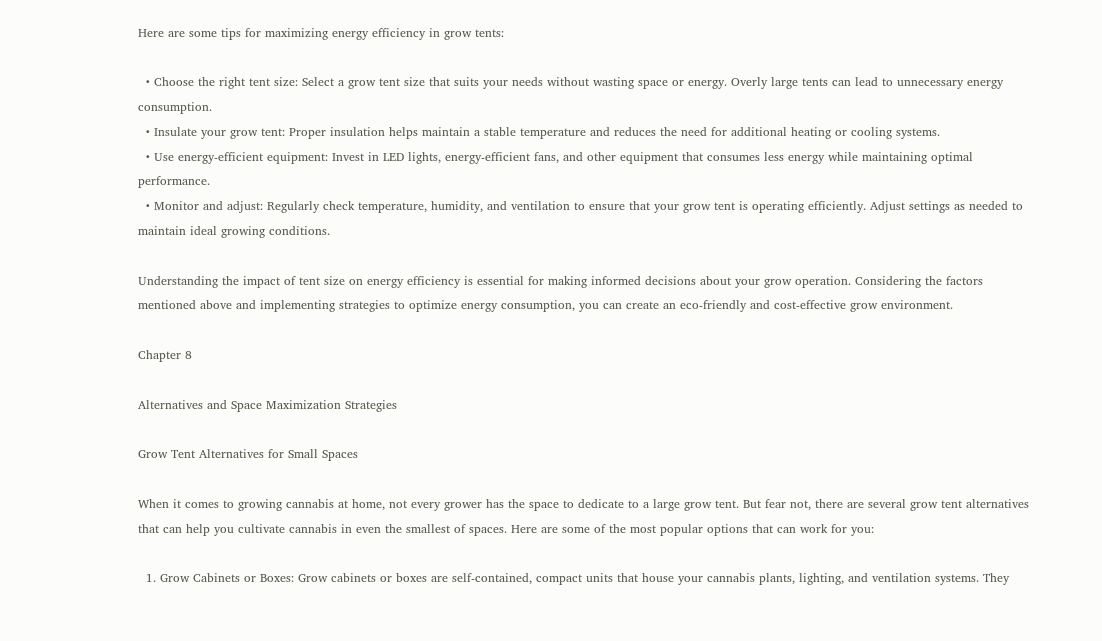Here are some tips for maximizing energy efficiency in grow tents:

  • Choose the right tent size: Select a grow tent size that suits your needs without wasting space or energy. Overly large tents can lead to unnecessary energy consumption.
  • Insulate your grow tent: Proper insulation helps maintain a stable temperature and reduces the need for additional heating or cooling systems.
  • Use energy-efficient equipment: Invest in LED lights, energy-efficient fans, and other equipment that consumes less energy while maintaining optimal performance.
  • Monitor and adjust: Regularly check temperature, humidity, and ventilation to ensure that your grow tent is operating efficiently. Adjust settings as needed to maintain ideal growing conditions.

Understanding the impact of tent size on energy efficiency is essential for making informed decisions about your grow operation. Considering the factors mentioned above and implementing strategies to optimize energy consumption, you can create an eco-friendly and cost-effective grow environment.

Chapter 8

Alternatives and Space Maximization Strategies

Grow Tent Alternatives for Small Spaces

When it comes to growing cannabis at home, not every grower has the space to dedicate to a large grow tent. But fear not, there are several grow tent alternatives that can help you cultivate cannabis in even the smallest of spaces. Here are some of the most popular options that can work for you:

  1. Grow Cabinets or Boxes: Grow cabinets or boxes are self-contained, compact units that house your cannabis plants, lighting, and ventilation systems. They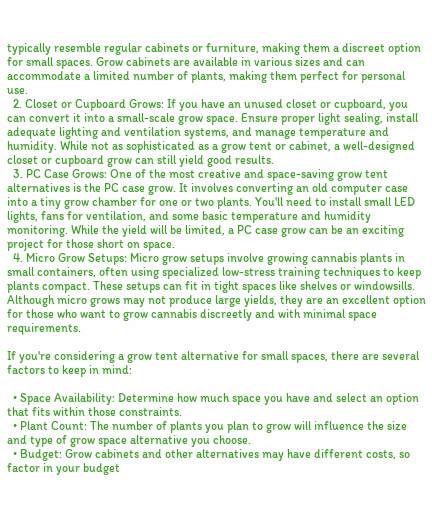typically resemble regular cabinets or furniture, making them a discreet option for small spaces. Grow cabinets are available in various sizes and can accommodate a limited number of plants, making them perfect for personal use.
  2. Closet or Cupboard Grows: If you have an unused closet or cupboard, you can convert it into a small-scale grow space. Ensure proper light sealing, install adequate lighting and ventilation systems, and manage temperature and humidity. While not as sophisticated as a grow tent or cabinet, a well-designed closet or cupboard grow can still yield good results.
  3. PC Case Grows: One of the most creative and space-saving grow tent alternatives is the PC case grow. It involves converting an old computer case into a tiny grow chamber for one or two plants. You'll need to install small LED lights, fans for ventilation, and some basic temperature and humidity monitoring. While the yield will be limited, a PC case grow can be an exciting project for those short on space.
  4. Micro Grow Setups: Micro grow setups involve growing cannabis plants in small containers, often using specialized low-stress training techniques to keep plants compact. These setups can fit in tight spaces like shelves or windowsills. Although micro grows may not produce large yields, they are an excellent option for those who want to grow cannabis discreetly and with minimal space requirements.

If you're considering a grow tent alternative for small spaces, there are several factors to keep in mind:

  • Space Availability: Determine how much space you have and select an option that fits within those constraints.
  • Plant Count: The number of plants you plan to grow will influence the size and type of grow space alternative you choose.
  • Budget: Grow cabinets and other alternatives may have different costs, so factor in your budget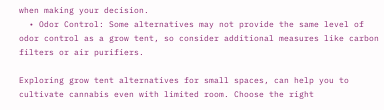when making your decision.
  • Odor Control: Some alternatives may not provide the same level of odor control as a grow tent, so consider additional measures like carbon filters or air purifiers.

Exploring grow tent alternatives for small spaces, can help you to cultivate cannabis even with limited room. Choose the right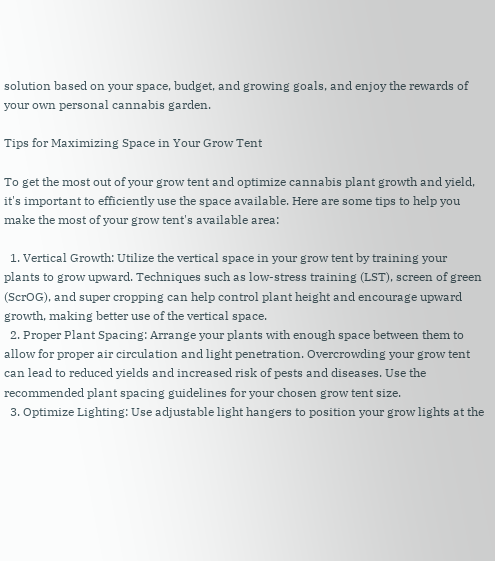solution based on your space, budget, and growing goals, and enjoy the rewards of your own personal cannabis garden.

Tips for Maximizing Space in Your Grow Tent

To get the most out of your grow tent and optimize cannabis plant growth and yield, it's important to efficiently use the space available. Here are some tips to help you make the most of your grow tent's available area:

  1. Vertical Growth: Utilize the vertical space in your grow tent by training your plants to grow upward. Techniques such as low-stress training (LST), screen of green (ScrOG), and super cropping can help control plant height and encourage upward growth, making better use of the vertical space.
  2. Proper Plant Spacing: Arrange your plants with enough space between them to allow for proper air circulation and light penetration. Overcrowding your grow tent can lead to reduced yields and increased risk of pests and diseases. Use the recommended plant spacing guidelines for your chosen grow tent size.
  3. Optimize Lighting: Use adjustable light hangers to position your grow lights at the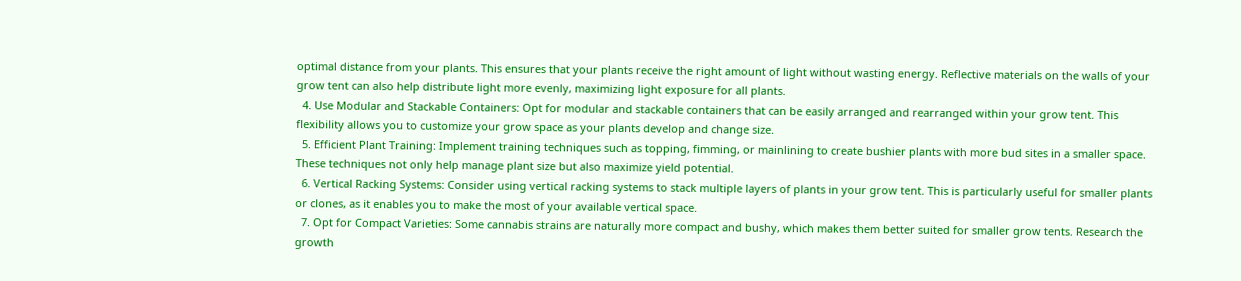optimal distance from your plants. This ensures that your plants receive the right amount of light without wasting energy. Reflective materials on the walls of your grow tent can also help distribute light more evenly, maximizing light exposure for all plants.
  4. Use Modular and Stackable Containers: Opt for modular and stackable containers that can be easily arranged and rearranged within your grow tent. This flexibility allows you to customize your grow space as your plants develop and change size.
  5. Efficient Plant Training: Implement training techniques such as topping, fimming, or mainlining to create bushier plants with more bud sites in a smaller space. These techniques not only help manage plant size but also maximize yield potential.
  6. Vertical Racking Systems: Consider using vertical racking systems to stack multiple layers of plants in your grow tent. This is particularly useful for smaller plants or clones, as it enables you to make the most of your available vertical space.
  7. Opt for Compact Varieties: Some cannabis strains are naturally more compact and bushy, which makes them better suited for smaller grow tents. Research the growth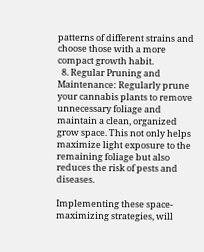patterns of different strains and choose those with a more compact growth habit.
  8. Regular Pruning and Maintenance: Regularly prune your cannabis plants to remove unnecessary foliage and maintain a clean, organized grow space. This not only helps maximize light exposure to the remaining foliage but also reduces the risk of pests and diseases.

Implementing these space-maximizing strategies, will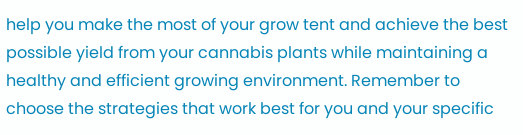help you make the most of your grow tent and achieve the best possible yield from your cannabis plants while maintaining a healthy and efficient growing environment. Remember to choose the strategies that work best for you and your specific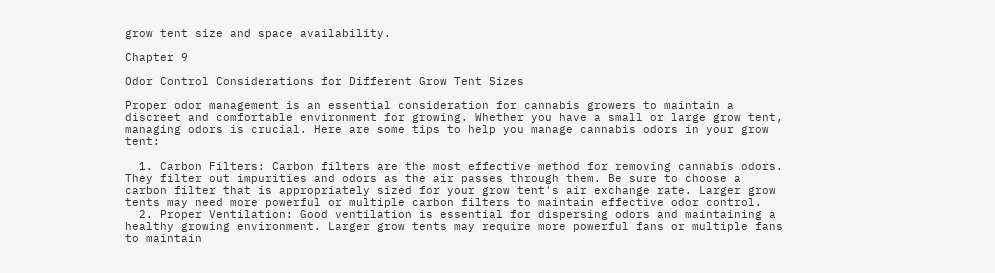grow tent size and space availability.

Chapter 9

Odor Control Considerations for Different Grow Tent Sizes

Proper odor management is an essential consideration for cannabis growers to maintain a discreet and comfortable environment for growing. Whether you have a small or large grow tent, managing odors is crucial. Here are some tips to help you manage cannabis odors in your grow tent:

  1. Carbon Filters: Carbon filters are the most effective method for removing cannabis odors. They filter out impurities and odors as the air passes through them. Be sure to choose a carbon filter that is appropriately sized for your grow tent's air exchange rate. Larger grow tents may need more powerful or multiple carbon filters to maintain effective odor control.
  2. Proper Ventilation: Good ventilation is essential for dispersing odors and maintaining a healthy growing environment. Larger grow tents may require more powerful fans or multiple fans to maintain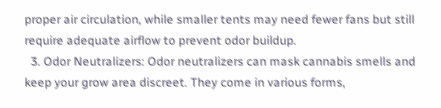proper air circulation, while smaller tents may need fewer fans but still require adequate airflow to prevent odor buildup.
  3. Odor Neutralizers: Odor neutralizers can mask cannabis smells and keep your grow area discreet. They come in various forms,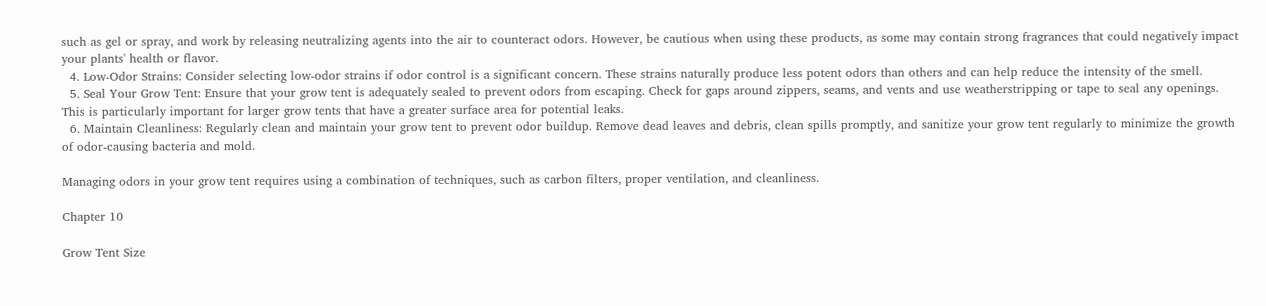such as gel or spray, and work by releasing neutralizing agents into the air to counteract odors. However, be cautious when using these products, as some may contain strong fragrances that could negatively impact your plants' health or flavor.
  4. Low-Odor Strains: Consider selecting low-odor strains if odor control is a significant concern. These strains naturally produce less potent odors than others and can help reduce the intensity of the smell.
  5. Seal Your Grow Tent: Ensure that your grow tent is adequately sealed to prevent odors from escaping. Check for gaps around zippers, seams, and vents and use weatherstripping or tape to seal any openings. This is particularly important for larger grow tents that have a greater surface area for potential leaks.
  6. Maintain Cleanliness: Regularly clean and maintain your grow tent to prevent odor buildup. Remove dead leaves and debris, clean spills promptly, and sanitize your grow tent regularly to minimize the growth of odor-causing bacteria and mold.

Managing odors in your grow tent requires using a combination of techniques, such as carbon filters, proper ventilation, and cleanliness.

Chapter 10

Grow Tent Size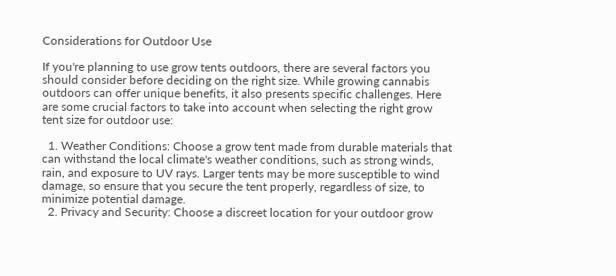Considerations for Outdoor Use

If you're planning to use grow tents outdoors, there are several factors you should consider before deciding on the right size. While growing cannabis outdoors can offer unique benefits, it also presents specific challenges. Here are some crucial factors to take into account when selecting the right grow tent size for outdoor use:

  1. Weather Conditions: Choose a grow tent made from durable materials that can withstand the local climate's weather conditions, such as strong winds, rain, and exposure to UV rays. Larger tents may be more susceptible to wind damage, so ensure that you secure the tent properly, regardless of size, to minimize potential damage.
  2. Privacy and Security: Choose a discreet location for your outdoor grow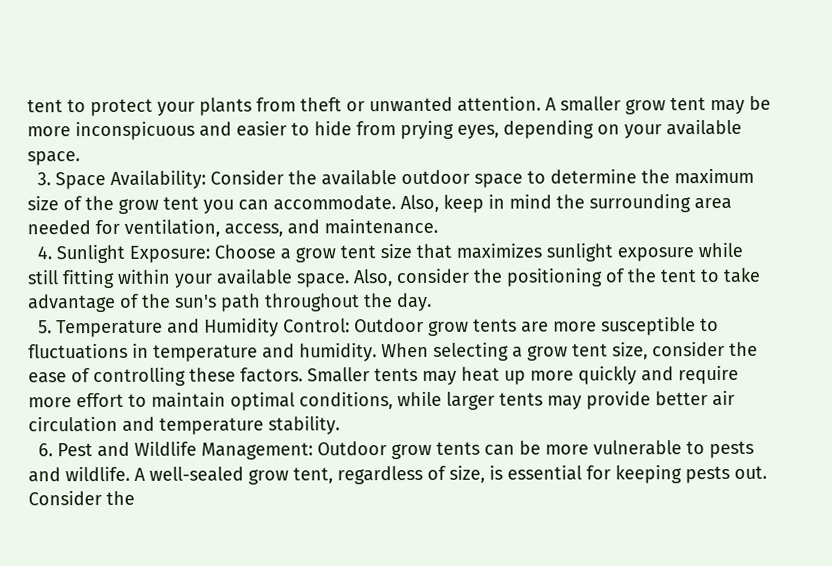tent to protect your plants from theft or unwanted attention. A smaller grow tent may be more inconspicuous and easier to hide from prying eyes, depending on your available space.
  3. Space Availability: Consider the available outdoor space to determine the maximum size of the grow tent you can accommodate. Also, keep in mind the surrounding area needed for ventilation, access, and maintenance.
  4. Sunlight Exposure: Choose a grow tent size that maximizes sunlight exposure while still fitting within your available space. Also, consider the positioning of the tent to take advantage of the sun's path throughout the day.
  5. Temperature and Humidity Control: Outdoor grow tents are more susceptible to fluctuations in temperature and humidity. When selecting a grow tent size, consider the ease of controlling these factors. Smaller tents may heat up more quickly and require more effort to maintain optimal conditions, while larger tents may provide better air circulation and temperature stability.
  6. Pest and Wildlife Management: Outdoor grow tents can be more vulnerable to pests and wildlife. A well-sealed grow tent, regardless of size, is essential for keeping pests out. Consider the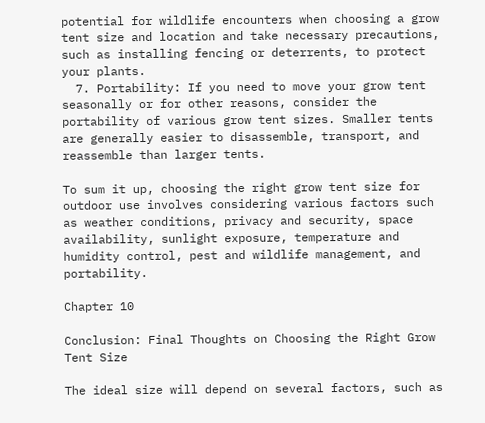potential for wildlife encounters when choosing a grow tent size and location and take necessary precautions, such as installing fencing or deterrents, to protect your plants.
  7. Portability: If you need to move your grow tent seasonally or for other reasons, consider the portability of various grow tent sizes. Smaller tents are generally easier to disassemble, transport, and reassemble than larger tents.

To sum it up, choosing the right grow tent size for outdoor use involves considering various factors such as weather conditions, privacy and security, space availability, sunlight exposure, temperature and humidity control, pest and wildlife management, and portability.

Chapter 10

Conclusion: Final Thoughts on Choosing the Right Grow Tent Size

The ideal size will depend on several factors, such as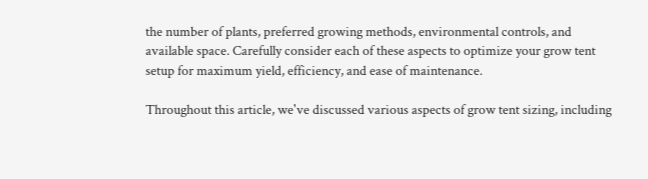the number of plants, preferred growing methods, environmental controls, and available space. Carefully consider each of these aspects to optimize your grow tent setup for maximum yield, efficiency, and ease of maintenance.

Throughout this article, we've discussed various aspects of grow tent sizing, including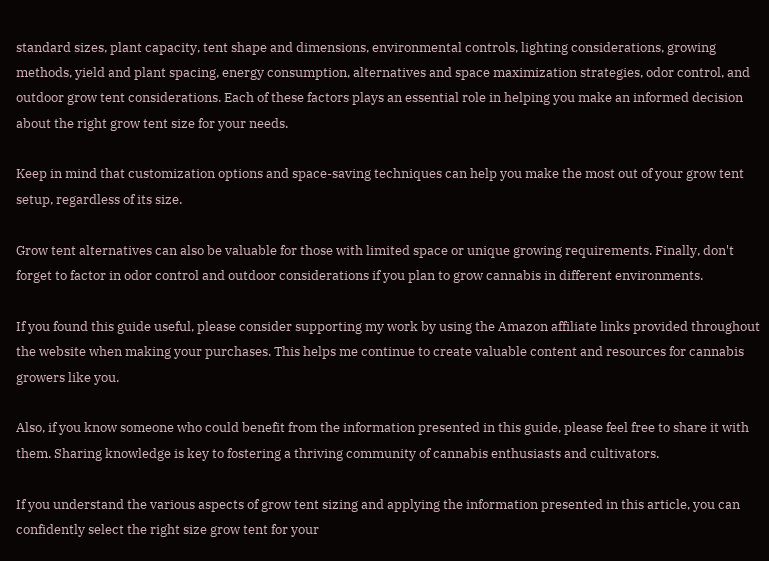standard sizes, plant capacity, tent shape and dimensions, environmental controls, lighting considerations, growing methods, yield and plant spacing, energy consumption, alternatives and space maximization strategies, odor control, and outdoor grow tent considerations. Each of these factors plays an essential role in helping you make an informed decision about the right grow tent size for your needs.

Keep in mind that customization options and space-saving techniques can help you make the most out of your grow tent setup, regardless of its size.

Grow tent alternatives can also be valuable for those with limited space or unique growing requirements. Finally, don't forget to factor in odor control and outdoor considerations if you plan to grow cannabis in different environments.

If you found this guide useful, please consider supporting my work by using the Amazon affiliate links provided throughout the website when making your purchases. This helps me continue to create valuable content and resources for cannabis growers like you.

Also, if you know someone who could benefit from the information presented in this guide, please feel free to share it with them. Sharing knowledge is key to fostering a thriving community of cannabis enthusiasts and cultivators.

If you understand the various aspects of grow tent sizing and applying the information presented in this article, you can confidently select the right size grow tent for your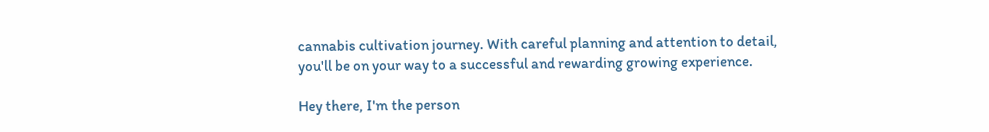cannabis cultivation journey. With careful planning and attention to detail, you'll be on your way to a successful and rewarding growing experience.

Hey there, I'm the person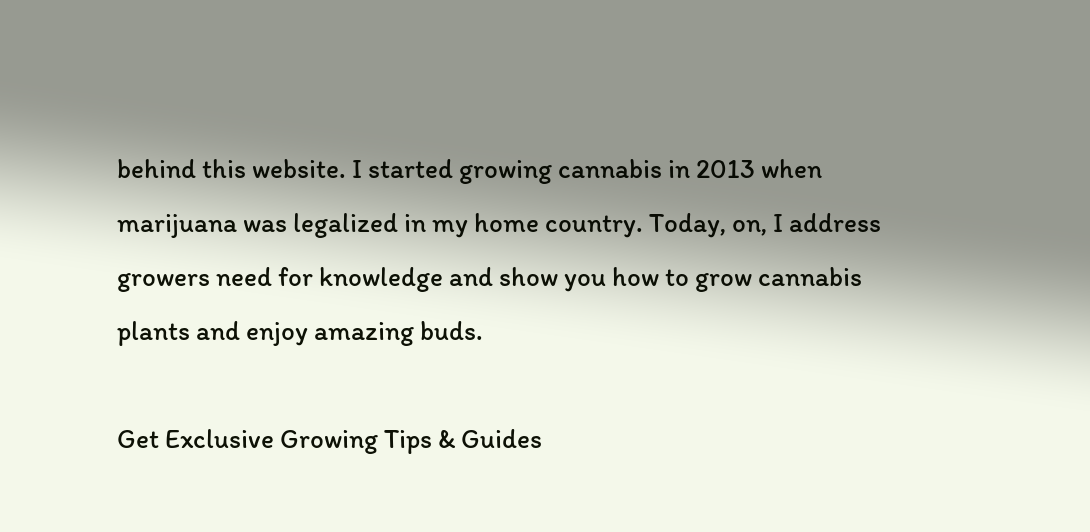behind this website. I started growing cannabis in 2013 when marijuana was legalized in my home country. Today, on, I address growers need for knowledge and show you how to grow cannabis plants and enjoy amazing buds.

Get Exclusive Growing Tips & Guides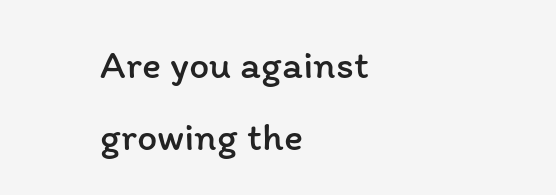Are you against growing the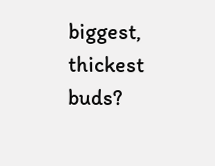biggest, thickest buds?